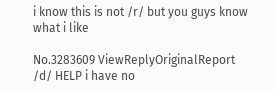i know this is not /r/ but you guys know what i like

No.3283609 ViewReplyOriginalReport
/d/ HELP i have no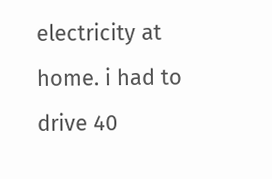electricity at home. i had to drive 40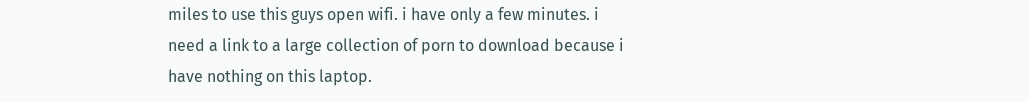miles to use this guys open wifi. i have only a few minutes. i need a link to a large collection of porn to download because i have nothing on this laptop.